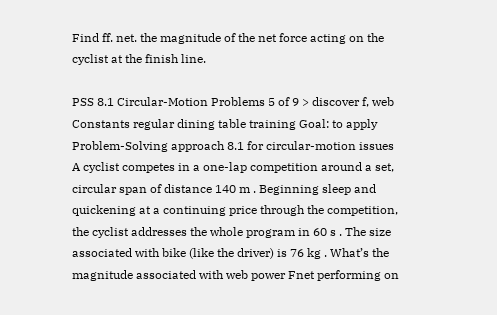Find ff. net. the magnitude of the net force acting on the cyclist at the finish line.

PSS 8.1 Circular-Motion Problems 5 of 9 > discover f, web Constants regular dining table training Goal: to apply Problem-Solving approach 8.1 for circular-motion issues A cyclist competes in a one-lap competition around a set, circular span of distance 140 m . Beginning sleep and quickening at a continuing price through the competition, the cyclist addresses the whole program in 60 s . The size associated with bike (like the driver) is 76 kg . What’s the magnitude associated with web power Fnet performing on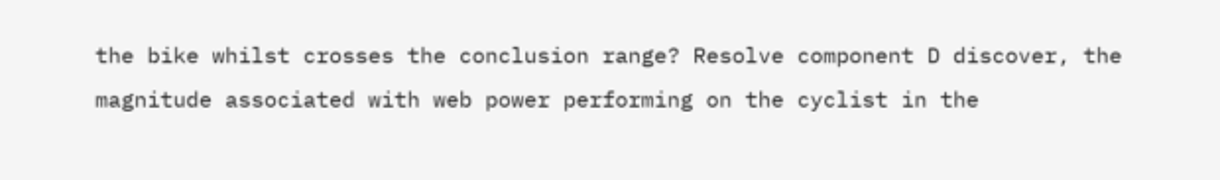the bike whilst crosses the conclusion range? Resolve component D discover, the magnitude associated with web power performing on the cyclist in the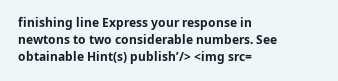finishing line Express your response in newtons to two considerable numbers. See obtainable Hint(s) publish’/> <img src=